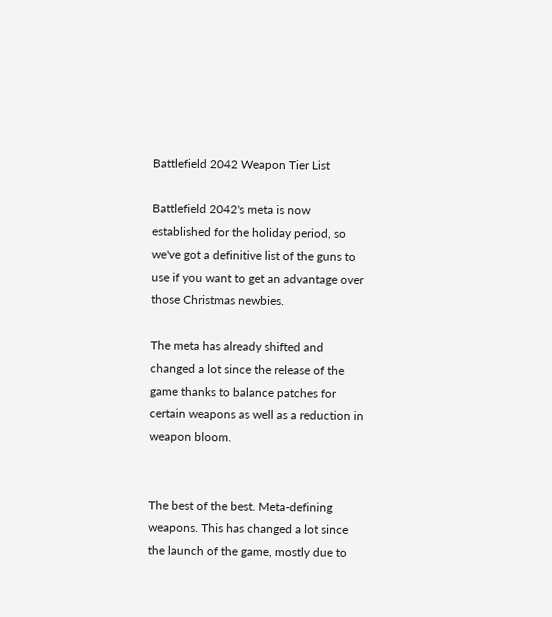Battlefield 2042 Weapon Tier List

Battlefield 2042's meta is now established for the holiday period, so we've got a definitive list of the guns to use if you want to get an advantage over those Christmas newbies.

The meta has already shifted and changed a lot since the release of the game thanks to balance patches for certain weapons as well as a reduction in weapon bloom.


The best of the best. Meta-defining weapons. This has changed a lot since the launch of the game, mostly due to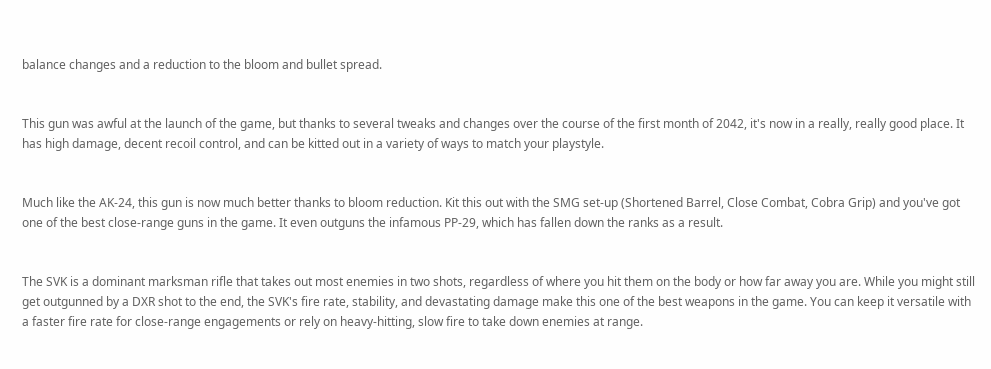balance changes and a reduction to the bloom and bullet spread.


This gun was awful at the launch of the game, but thanks to several tweaks and changes over the course of the first month of 2042, it's now in a really, really good place. It has high damage, decent recoil control, and can be kitted out in a variety of ways to match your playstyle.


Much like the AK-24, this gun is now much better thanks to bloom reduction. Kit this out with the SMG set-up (Shortened Barrel, Close Combat, Cobra Grip) and you've got one of the best close-range guns in the game. It even outguns the infamous PP-29, which has fallen down the ranks as a result.


The SVK is a dominant marksman rifle that takes out most enemies in two shots, regardless of where you hit them on the body or how far away you are. While you might still get outgunned by a DXR shot to the end, the SVK's fire rate, stability, and devastating damage make this one of the best weapons in the game. You can keep it versatile with a faster fire rate for close-range engagements or rely on heavy-hitting, slow fire to take down enemies at range.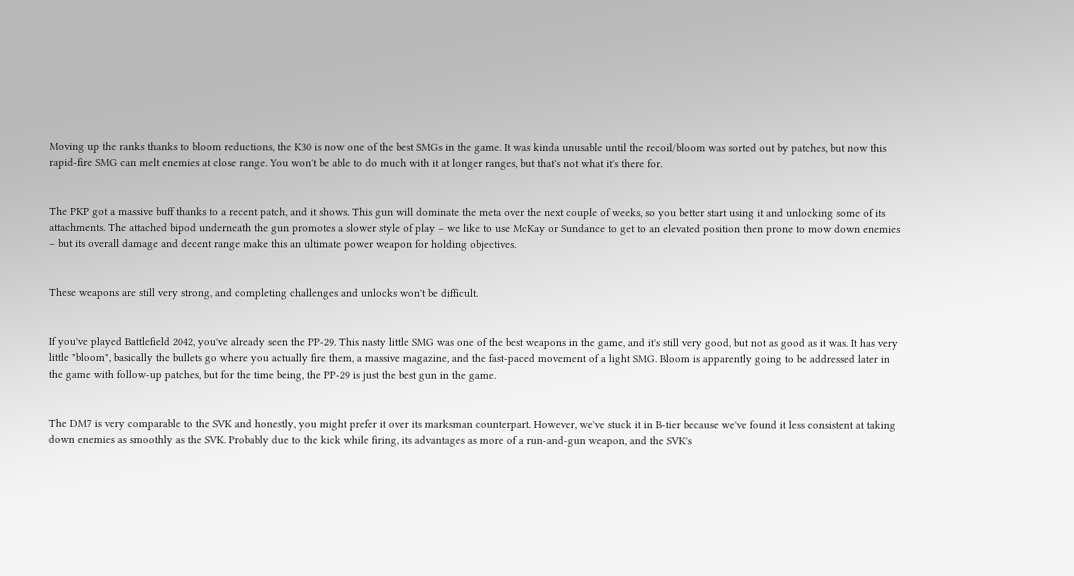Moving up the ranks thanks to bloom reductions, the K30 is now one of the best SMGs in the game. It was kinda unusable until the recoil/bloom was sorted out by patches, but now this rapid-fire SMG can melt enemies at close range. You won't be able to do much with it at longer ranges, but that's not what it's there for.


The PKP got a massive buff thanks to a recent patch, and it shows. This gun will dominate the meta over the next couple of weeks, so you better start using it and unlocking some of its attachments. The attached bipod underneath the gun promotes a slower style of play – we like to use McKay or Sundance to get to an elevated position then prone to mow down enemies – but its overall damage and decent range make this an ultimate power weapon for holding objectives.


These weapons are still very strong, and completing challenges and unlocks won't be difficult.


If you've played Battlefield 2042, you've already seen the PP-29. This nasty little SMG was one of the best weapons in the game, and it's still very good, but not as good as it was. It has very little "bloom", basically the bullets go where you actually fire them, a massive magazine, and the fast-paced movement of a light SMG. Bloom is apparently going to be addressed later in the game with follow-up patches, but for the time being, the PP-29 is just the best gun in the game.


The DM7 is very comparable to the SVK and honestly, you might prefer it over its marksman counterpart. However, we've stuck it in B-tier because we've found it less consistent at taking down enemies as smoothly as the SVK. Probably due to the kick while firing, its advantages as more of a run-and-gun weapon, and the SVK's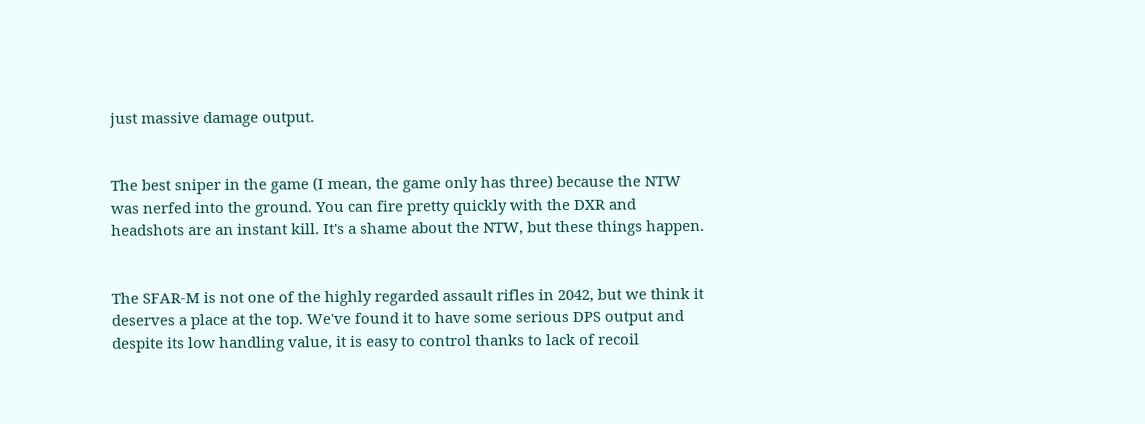just massive damage output.


The best sniper in the game (I mean, the game only has three) because the NTW was nerfed into the ground. You can fire pretty quickly with the DXR and headshots are an instant kill. It's a shame about the NTW, but these things happen.


The SFAR-M is not one of the highly regarded assault rifles in 2042, but we think it deserves a place at the top. We've found it to have some serious DPS output and despite its low handling value, it is easy to control thanks to lack of recoil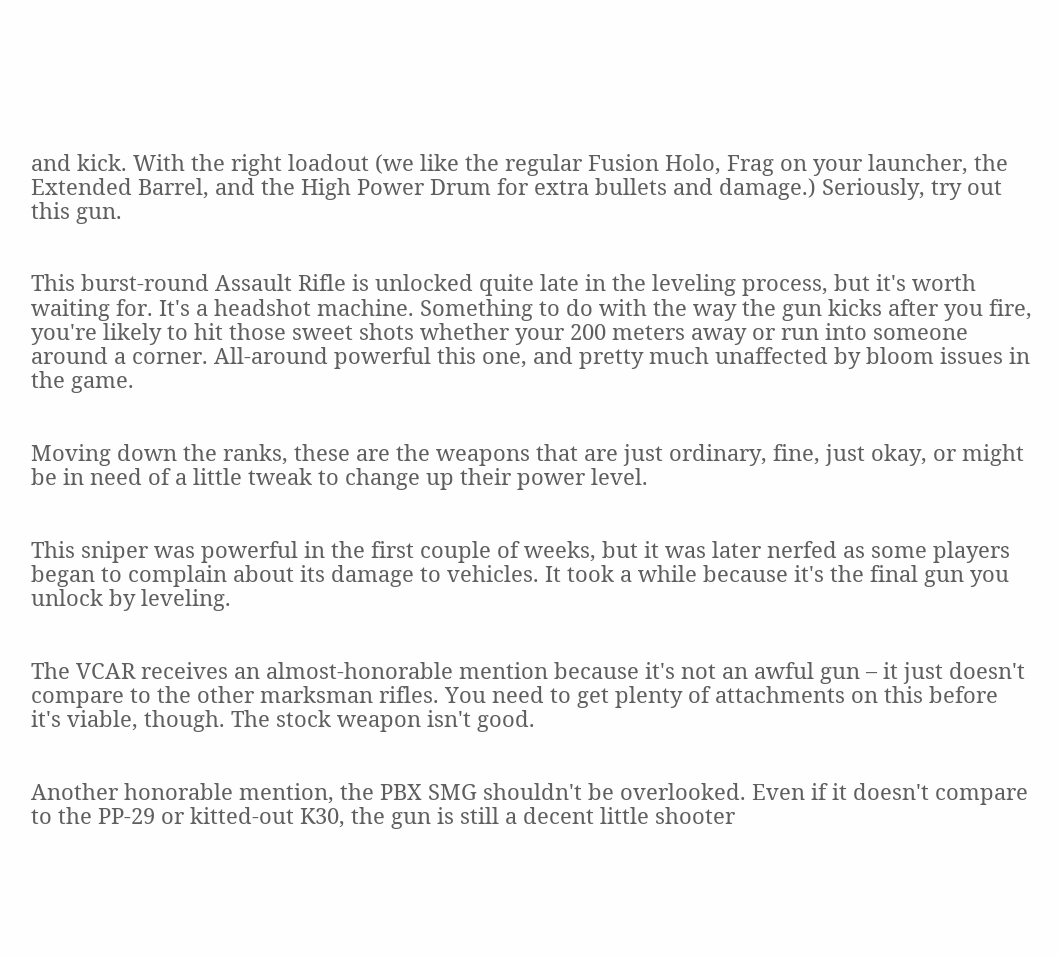and kick. With the right loadout (we like the regular Fusion Holo, Frag on your launcher, the Extended Barrel, and the High Power Drum for extra bullets and damage.) Seriously, try out this gun.


This burst-round Assault Rifle is unlocked quite late in the leveling process, but it's worth waiting for. It's a headshot machine. Something to do with the way the gun kicks after you fire, you're likely to hit those sweet shots whether your 200 meters away or run into someone around a corner. All-around powerful this one, and pretty much unaffected by bloom issues in the game.


Moving down the ranks, these are the weapons that are just ordinary, fine, just okay, or might be in need of a little tweak to change up their power level.


This sniper was powerful in the first couple of weeks, but it was later nerfed as some players began to complain about its damage to vehicles. It took a while because it's the final gun you unlock by leveling.


The VCAR receives an almost-honorable mention because it's not an awful gun – it just doesn't compare to the other marksman rifles. You need to get plenty of attachments on this before it's viable, though. The stock weapon isn't good.


Another honorable mention, the PBX SMG shouldn't be overlooked. Even if it doesn't compare to the PP-29 or kitted-out K30, the gun is still a decent little shooter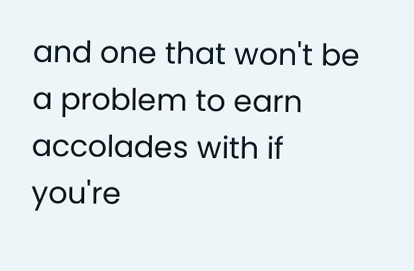and one that won't be a problem to earn accolades with if you're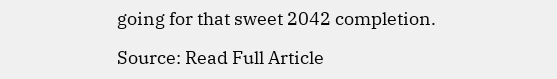going for that sweet 2042 completion.

Source: Read Full Article